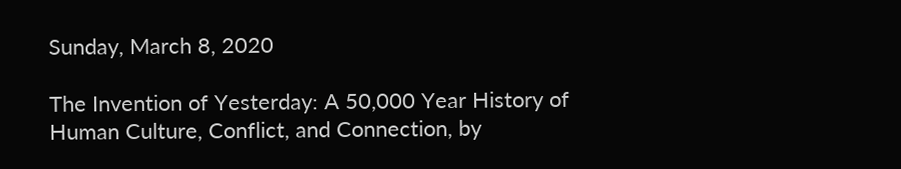Sunday, March 8, 2020

The Invention of Yesterday: A 50,000 Year History of Human Culture, Conflict, and Connection, by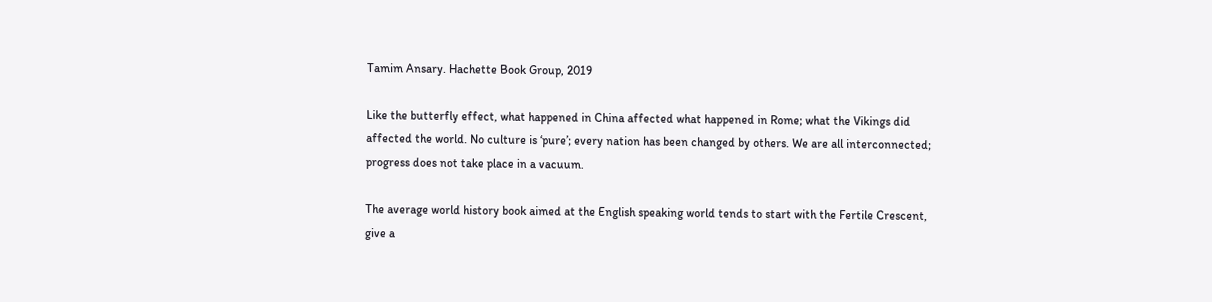Tamim Ansary. Hachette Book Group, 2019

Like the butterfly effect, what happened in China affected what happened in Rome; what the Vikings did affected the world. No culture is ‘pure’; every nation has been changed by others. We are all interconnected; progress does not take place in a vacuum.

The average world history book aimed at the English speaking world tends to start with the Fertile Crescent, give a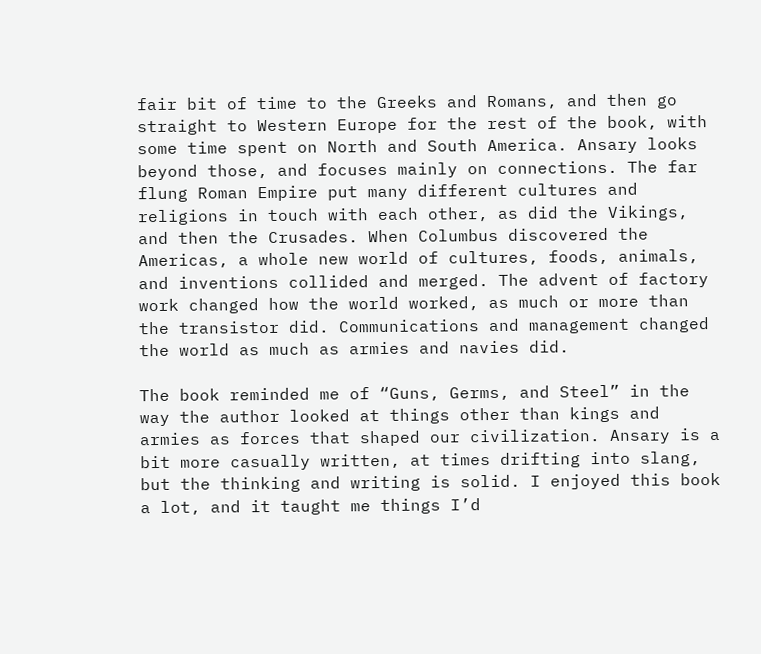fair bit of time to the Greeks and Romans, and then go straight to Western Europe for the rest of the book, with some time spent on North and South America. Ansary looks beyond those, and focuses mainly on connections. The far flung Roman Empire put many different cultures and religions in touch with each other, as did the Vikings, and then the Crusades. When Columbus discovered the Americas, a whole new world of cultures, foods, animals, and inventions collided and merged. The advent of factory work changed how the world worked, as much or more than the transistor did. Communications and management changed the world as much as armies and navies did.

The book reminded me of “Guns, Germs, and Steel” in the way the author looked at things other than kings and armies as forces that shaped our civilization. Ansary is a bit more casually written, at times drifting into slang, but the thinking and writing is solid. I enjoyed this book a lot, and it taught me things I’d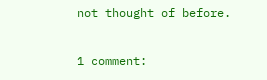not thought of before.

1 comment: